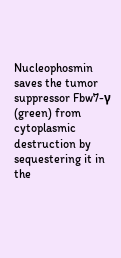Nucleophosmin saves the tumor suppressor Fbw7-γ (green) from cytoplasmic destruction by sequestering it in the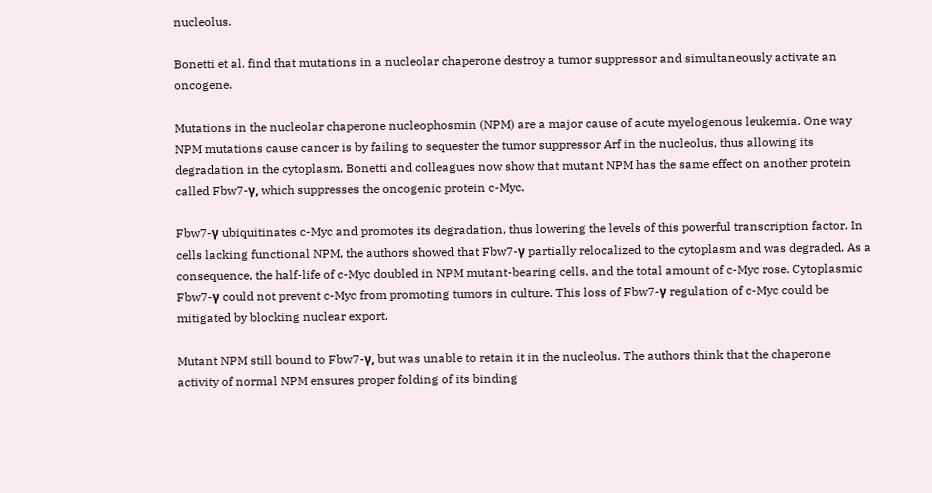nucleolus.

Bonetti et al. find that mutations in a nucleolar chaperone destroy a tumor suppressor and simultaneously activate an oncogene.

Mutations in the nucleolar chaperone nucleophosmin (NPM) are a major cause of acute myelogenous leukemia. One way NPM mutations cause cancer is by failing to sequester the tumor suppressor Arf in the nucleolus, thus allowing its degradation in the cytoplasm. Bonetti and colleagues now show that mutant NPM has the same effect on another protein called Fbw7-γ, which suppresses the oncogenic protein c-Myc.

Fbw7-γ ubiquitinates c-Myc and promotes its degradation, thus lowering the levels of this powerful transcription factor. In cells lacking functional NPM, the authors showed that Fbw7-γ partially relocalized to the cytoplasm and was degraded. As a consequence, the half-life of c-Myc doubled in NPM mutant-bearing cells, and the total amount of c-Myc rose. Cytoplasmic Fbw7-γ could not prevent c-Myc from promoting tumors in culture. This loss of Fbw7-γ regulation of c-Myc could be mitigated by blocking nuclear export.

Mutant NPM still bound to Fbw7-γ, but was unable to retain it in the nucleolus. The authors think that the chaperone activity of normal NPM ensures proper folding of its binding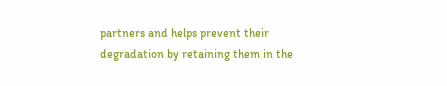partners and helps prevent their degradation by retaining them in the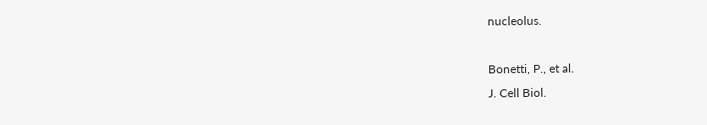nucleolus.

Bonetti, P., et al.
J. Cell Biol.